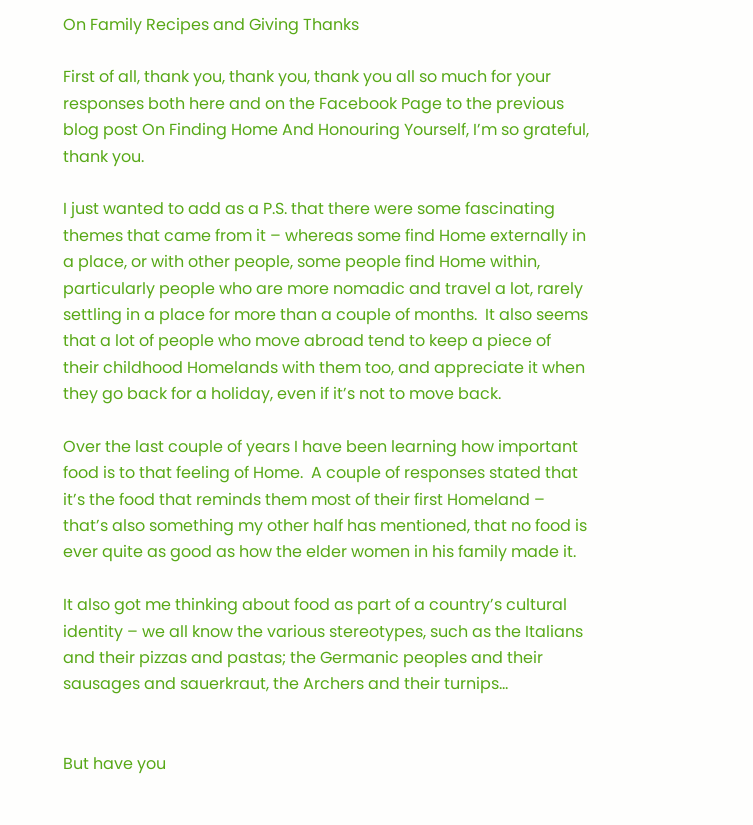On Family Recipes and Giving Thanks

First of all, thank you, thank you, thank you all so much for your responses both here and on the Facebook Page to the previous blog post On Finding Home And Honouring Yourself, I’m so grateful, thank you.

I just wanted to add as a P.S. that there were some fascinating themes that came from it – whereas some find Home externally in a place, or with other people, some people find Home within, particularly people who are more nomadic and travel a lot, rarely settling in a place for more than a couple of months.  It also seems that a lot of people who move abroad tend to keep a piece of their childhood Homelands with them too, and appreciate it when they go back for a holiday, even if it’s not to move back.

Over the last couple of years I have been learning how important food is to that feeling of Home.  A couple of responses stated that it’s the food that reminds them most of their first Homeland – that’s also something my other half has mentioned, that no food is ever quite as good as how the elder women in his family made it.

It also got me thinking about food as part of a country’s cultural identity – we all know the various stereotypes, such as the Italians and their pizzas and pastas; the Germanic peoples and their sausages and sauerkraut, the Archers and their turnips…


But have you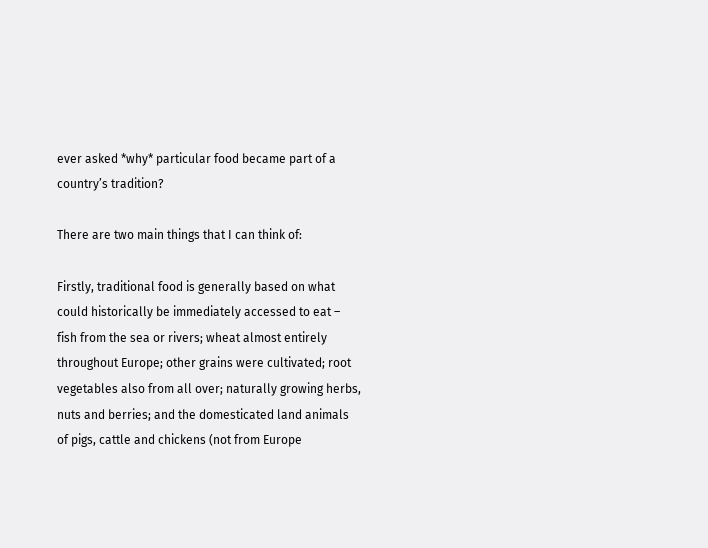ever asked *why* particular food became part of a country’s tradition?

There are two main things that I can think of:

Firstly, traditional food is generally based on what could historically be immediately accessed to eat – fish from the sea or rivers; wheat almost entirely throughout Europe; other grains were cultivated; root vegetables also from all over; naturally growing herbs, nuts and berries; and the domesticated land animals of pigs, cattle and chickens (not from Europe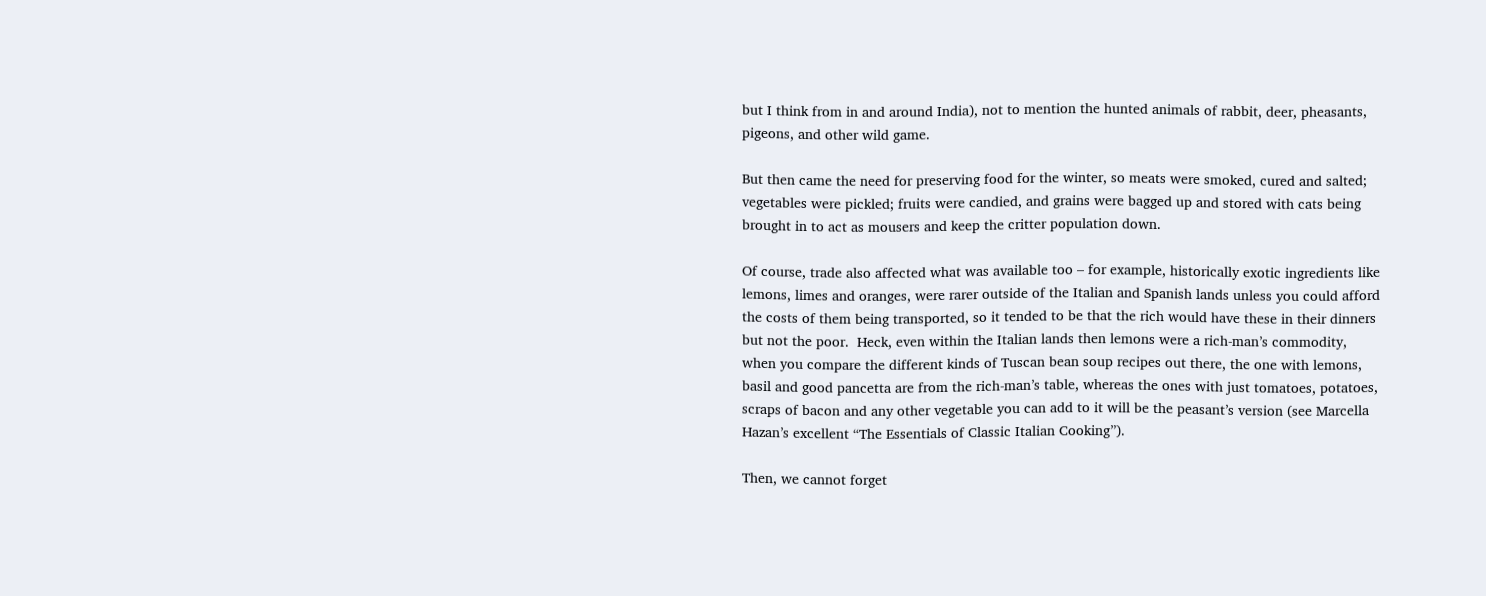but I think from in and around India), not to mention the hunted animals of rabbit, deer, pheasants, pigeons, and other wild game.

But then came the need for preserving food for the winter, so meats were smoked, cured and salted; vegetables were pickled; fruits were candied, and grains were bagged up and stored with cats being brought in to act as mousers and keep the critter population down.

Of course, trade also affected what was available too – for example, historically exotic ingredients like lemons, limes and oranges, were rarer outside of the Italian and Spanish lands unless you could afford the costs of them being transported, so it tended to be that the rich would have these in their dinners but not the poor.  Heck, even within the Italian lands then lemons were a rich-man’s commodity, when you compare the different kinds of Tuscan bean soup recipes out there, the one with lemons, basil and good pancetta are from the rich-man’s table, whereas the ones with just tomatoes, potatoes, scraps of bacon and any other vegetable you can add to it will be the peasant’s version (see Marcella Hazan’s excellent “The Essentials of Classic Italian Cooking”).

Then, we cannot forget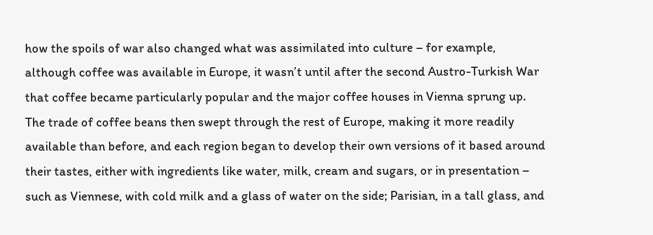how the spoils of war also changed what was assimilated into culture – for example, although coffee was available in Europe, it wasn’t until after the second Austro-Turkish War that coffee became particularly popular and the major coffee houses in Vienna sprung up.  The trade of coffee beans then swept through the rest of Europe, making it more readily available than before, and each region began to develop their own versions of it based around their tastes, either with ingredients like water, milk, cream and sugars, or in presentation – such as Viennese, with cold milk and a glass of water on the side; Parisian, in a tall glass, and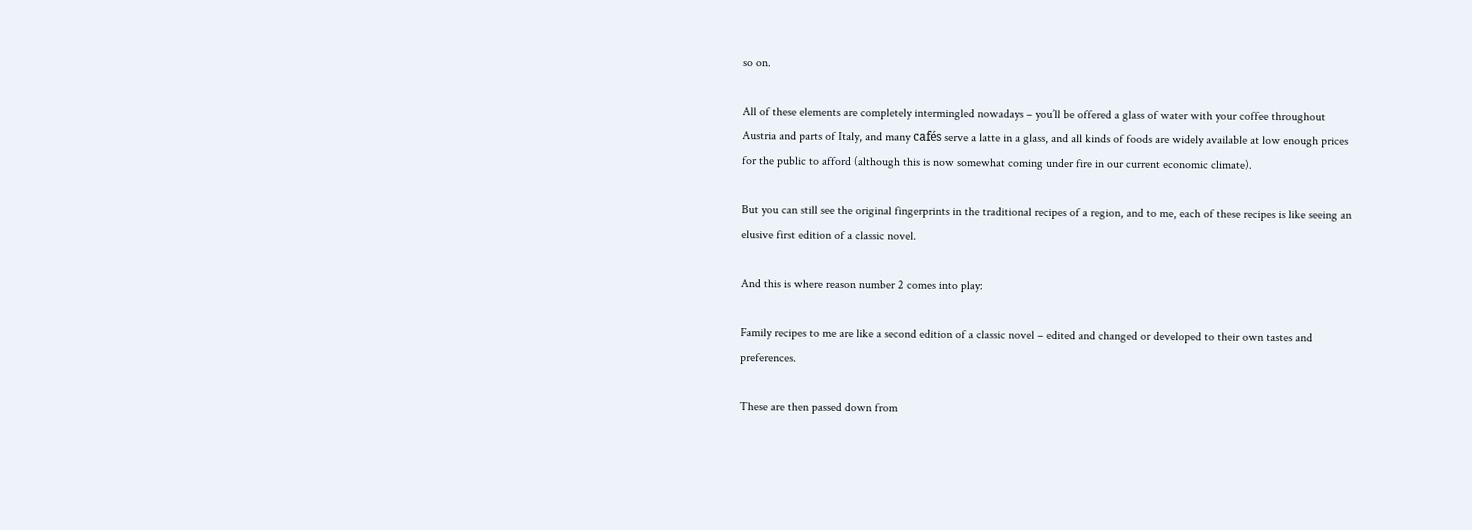so on.

All of these elements are completely intermingled nowadays – you’ll be offered a glass of water with your coffee throughout Austria and parts of Italy, and many cafés serve a latte in a glass, and all kinds of foods are widely available at low enough prices for the public to afford (although this is now somewhat coming under fire in our current economic climate).

But you can still see the original fingerprints in the traditional recipes of a region, and to me, each of these recipes is like seeing an elusive first edition of a classic novel.

And this is where reason number 2 comes into play:

Family recipes to me are like a second edition of a classic novel – edited and changed or developed to their own tastes and preferences.

These are then passed down from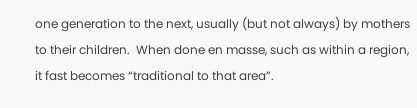one generation to the next, usually (but not always) by mothers to their children.  When done en masse, such as within a region, it fast becomes “traditional to that area”.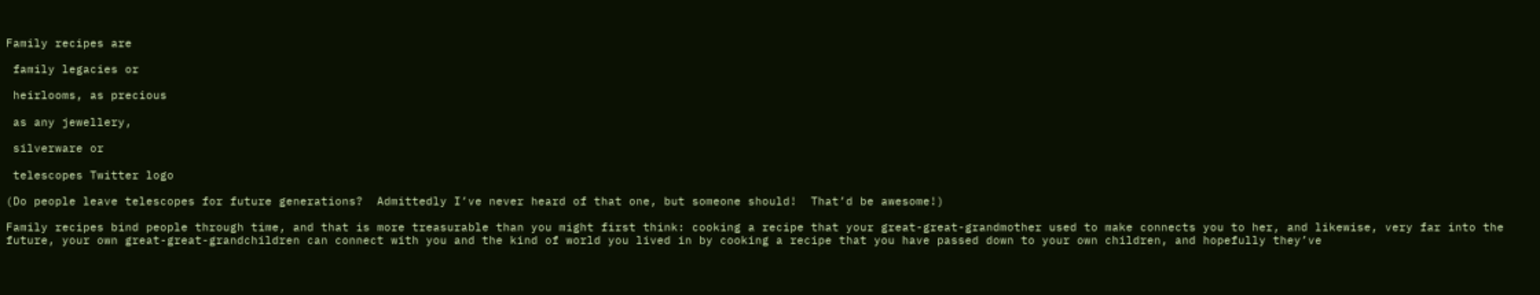Family recipes are

 family legacies or

 heirlooms, as precious

 as any jewellery,

 silverware or

 telescopes Twitter logo

(Do people leave telescopes for future generations?  Admittedly I’ve never heard of that one, but someone should!  That’d be awesome!)

Family recipes bind people through time, and that is more treasurable than you might first think: cooking a recipe that your great-great-grandmother used to make connects you to her, and likewise, very far into the future, your own great-great-grandchildren can connect with you and the kind of world you lived in by cooking a recipe that you have passed down to your own children, and hopefully they’ve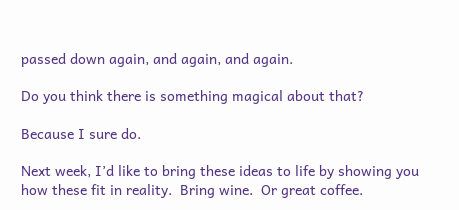passed down again, and again, and again.

Do you think there is something magical about that?

Because I sure do.

Next week, I’d like to bring these ideas to life by showing you how these fit in reality.  Bring wine.  Or great coffee.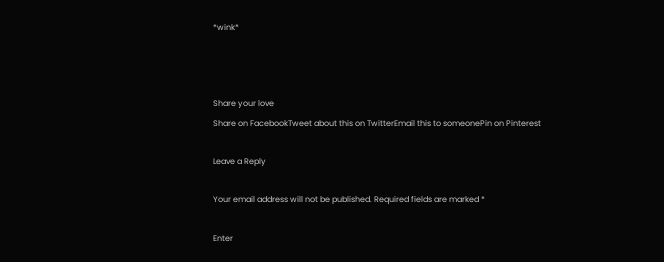*wink*



Share your love
Share on FacebookTweet about this on TwitterEmail this to someonePin on Pinterest

Leave a Reply

Your email address will not be published. Required fields are marked *

Enter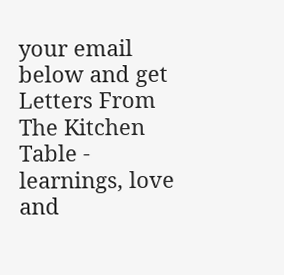your email below and get Letters From The Kitchen Table - learnings, love and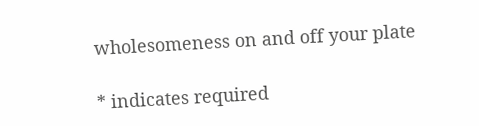wholesomeness on and off your plate

* indicates required